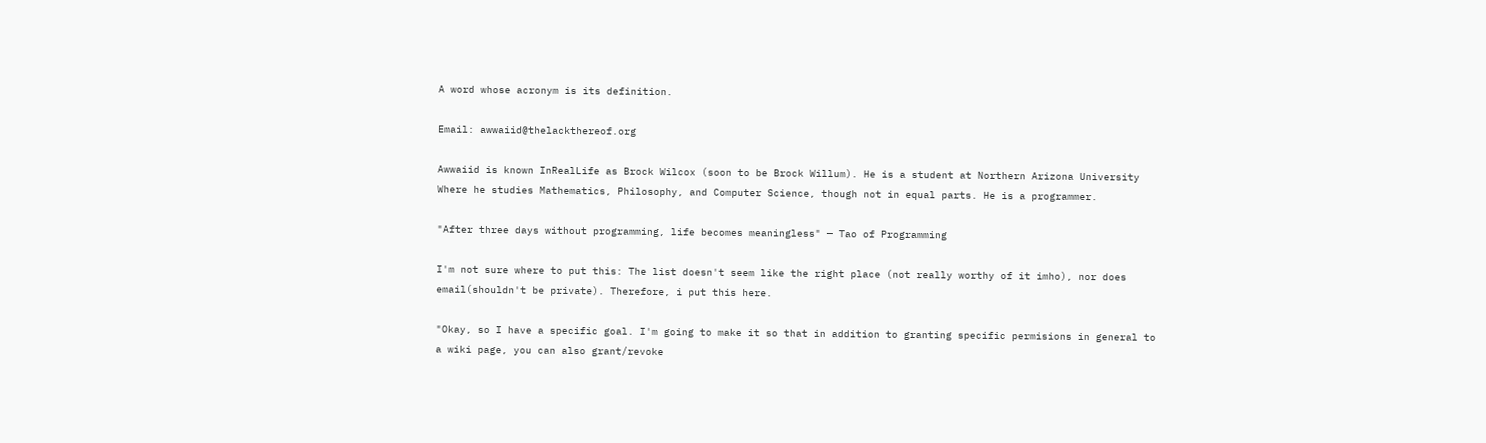A word whose acronym is its definition.

Email: awwaiid@thelackthereof.org

Awwaiid is known InRealLife as Brock Wilcox (soon to be Brock Willum). He is a student at Northern Arizona University Where he studies Mathematics, Philosophy, and Computer Science, though not in equal parts. He is a programmer.

"After three days without programming, life becomes meaningless" — Tao of Programming

I'm not sure where to put this: The list doesn't seem like the right place (not really worthy of it imho), nor does email(shouldn't be private). Therefore, i put this here.

"Okay, so I have a specific goal. I'm going to make it so that in addition to granting specific permisions in general to a wiki page, you can also grant/revoke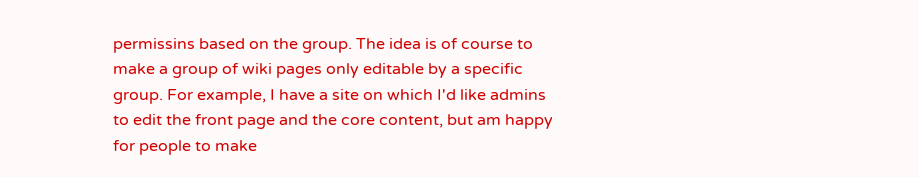permissins based on the group. The idea is of course to make a group of wiki pages only editable by a specific group. For example, I have a site on which I'd like admins to edit the front page and the core content, but am happy for people to make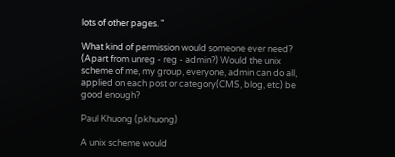lots of other pages. "

What kind of permission would someone ever need? (Apart from unreg - reg - admin?) Would the unix scheme of me, my group, everyone, admin can do all, applied on each post or category(CMS, blog, etc) be good enough?

Paul Khuong (pkhuong)

A unix scheme would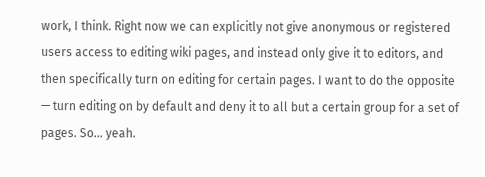work, I think. Right now we can explicitly not give anonymous or registered users access to editing wiki pages, and instead only give it to editors, and then specifically turn on editing for certain pages. I want to do the opposite — turn editing on by default and deny it to all but a certain group for a set of pages. So... yeah.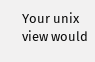Your unix view would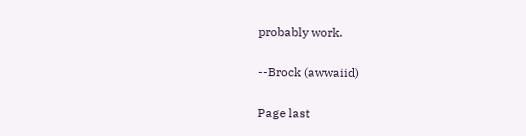probably work.

--Brock (awwaiid)

Page last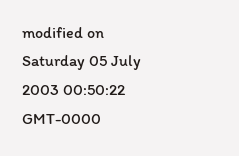modified on Saturday 05 July 2003 00:50:22 GMT-0000